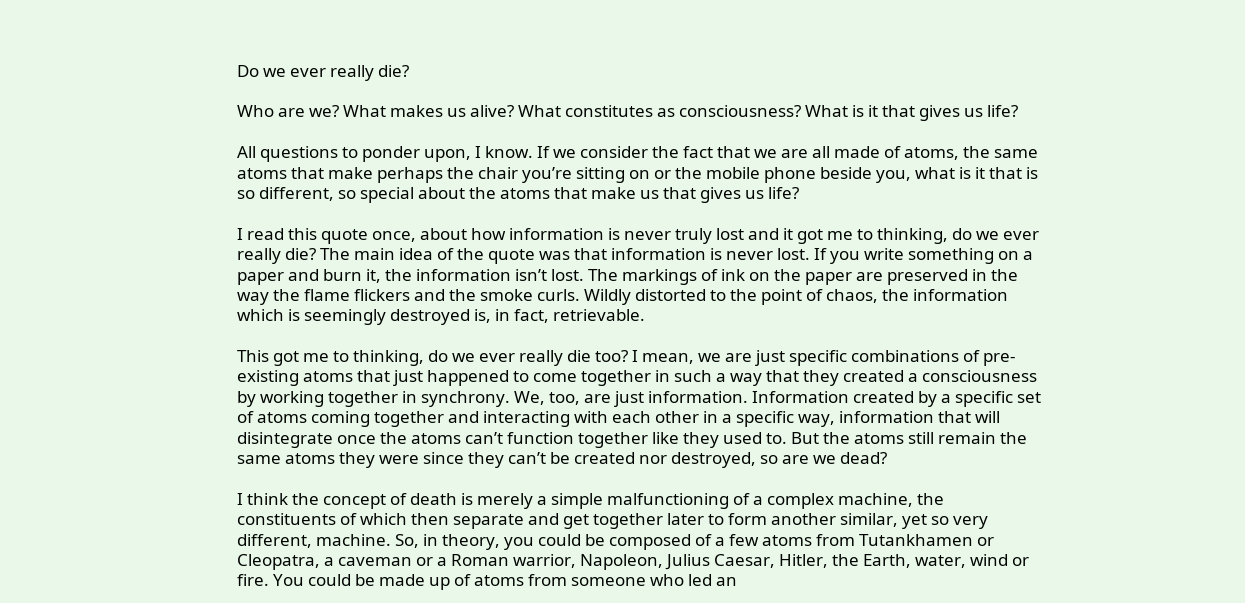Do we ever really die?

Who are we? What makes us alive? What constitutes as consciousness? What is it that gives us life?

All questions to ponder upon, I know. If we consider the fact that we are all made of atoms, the same atoms that make perhaps the chair you’re sitting on or the mobile phone beside you, what is it that is so different, so special about the atoms that make us that gives us life?

I read this quote once, about how information is never truly lost and it got me to thinking, do we ever really die? The main idea of the quote was that information is never lost. If you write something on a paper and burn it, the information isn’t lost. The markings of ink on the paper are preserved in the way the flame flickers and the smoke curls. Wildly distorted to the point of chaos, the information which is seemingly destroyed is, in fact, retrievable.

This got me to thinking, do we ever really die too? I mean, we are just specific combinations of pre-existing atoms that just happened to come together in such a way that they created a consciousness by working together in synchrony. We, too, are just information. Information created by a specific set of atoms coming together and interacting with each other in a specific way, information that will disintegrate once the atoms can’t function together like they used to. But the atoms still remain the same atoms they were since they can’t be created nor destroyed, so are we dead?

I think the concept of death is merely a simple malfunctioning of a complex machine, the constituents of which then separate and get together later to form another similar, yet so very different, machine. So, in theory, you could be composed of a few atoms from Tutankhamen or Cleopatra, a caveman or a Roman warrior, Napoleon, Julius Caesar, Hitler, the Earth, water, wind or fire. You could be made up of atoms from someone who led an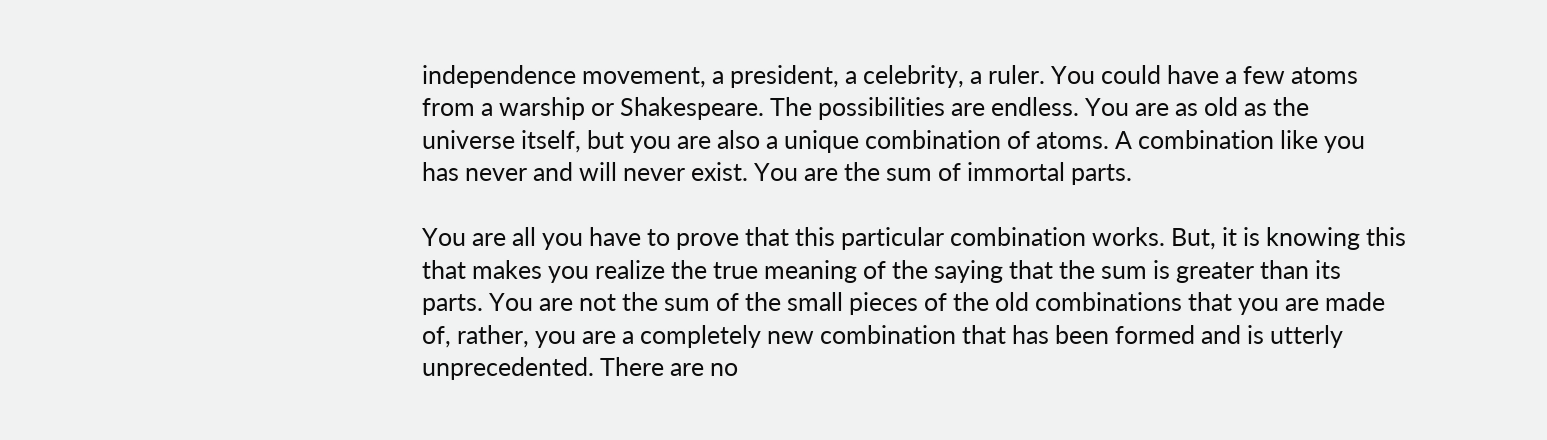independence movement, a president, a celebrity, a ruler. You could have a few atoms from a warship or Shakespeare. The possibilities are endless. You are as old as the universe itself, but you are also a unique combination of atoms. A combination like you has never and will never exist. You are the sum of immortal parts.

You are all you have to prove that this particular combination works. But, it is knowing this that makes you realize the true meaning of the saying that the sum is greater than its parts. You are not the sum of the small pieces of the old combinations that you are made of, rather, you are a completely new combination that has been formed and is utterly unprecedented. There are no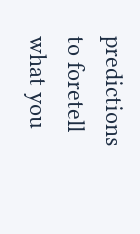predictions to foretell what you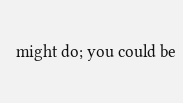might do; you could be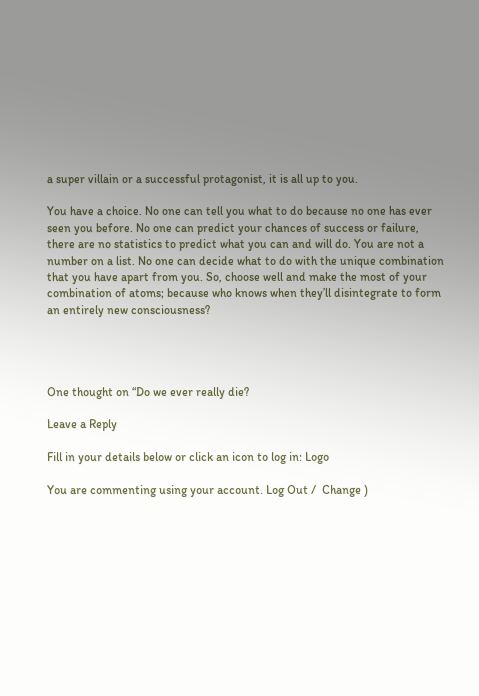a super villain or a successful protagonist, it is all up to you.

You have a choice. No one can tell you what to do because no one has ever seen you before. No one can predict your chances of success or failure, there are no statistics to predict what you can and will do. You are not a number on a list. No one can decide what to do with the unique combination that you have apart from you. So, choose well and make the most of your combination of atoms; because who knows when they’ll disintegrate to form an entirely new consciousness?




One thought on “Do we ever really die?

Leave a Reply

Fill in your details below or click an icon to log in: Logo

You are commenting using your account. Log Out /  Change )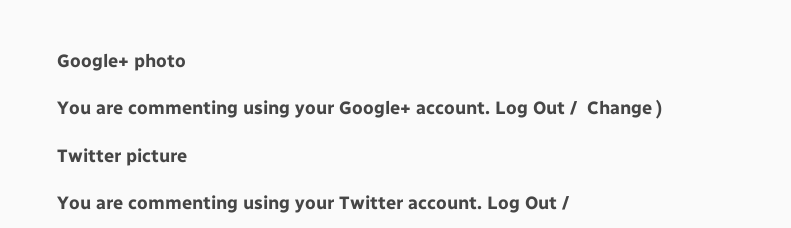Google+ photo

You are commenting using your Google+ account. Log Out /  Change )

Twitter picture

You are commenting using your Twitter account. Log Out /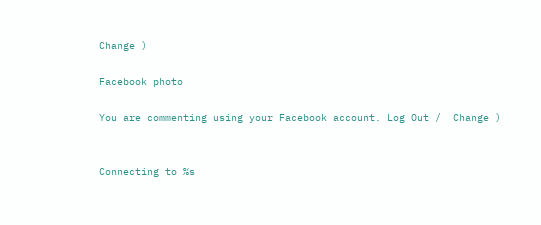Change )

Facebook photo

You are commenting using your Facebook account. Log Out /  Change )


Connecting to %s